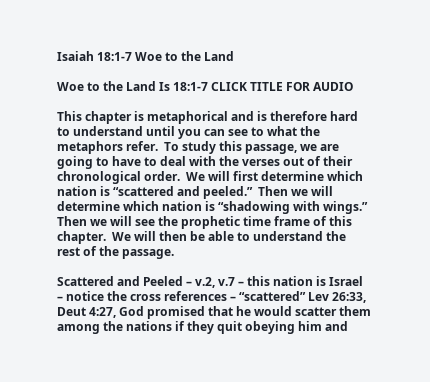Isaiah 18:1-7 Woe to the Land

Woe to the Land Is 18:1-7 CLICK TITLE FOR AUDIO

This chapter is metaphorical and is therefore hard to understand until you can see to what the metaphors refer.  To study this passage, we are going to have to deal with the verses out of their chronological order.  We will first determine which nation is “scattered and peeled.”  Then we will determine which nation is “shadowing with wings.”  Then we will see the prophetic time frame of this chapter.  We will then be able to understand the rest of the passage.

Scattered and Peeled – v.2, v.7 – this nation is Israel – notice the cross references – “scattered” Lev 26:33, Deut 4:27, God promised that he would scatter them among the nations if they quit obeying him and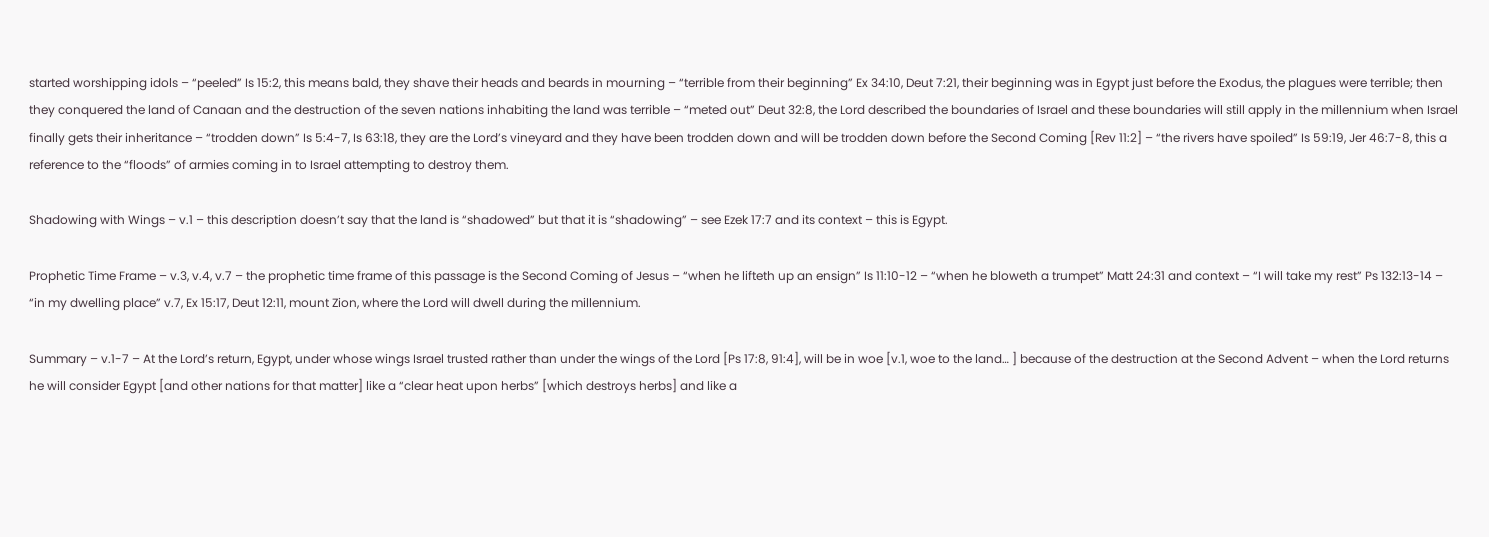started worshipping idols – “peeled” Is 15:2, this means bald, they shave their heads and beards in mourning – “terrible from their beginning” Ex 34:10, Deut 7:21, their beginning was in Egypt just before the Exodus, the plagues were terrible; then they conquered the land of Canaan and the destruction of the seven nations inhabiting the land was terrible – “meted out” Deut 32:8, the Lord described the boundaries of Israel and these boundaries will still apply in the millennium when Israel finally gets their inheritance – “trodden down” Is 5:4-7, Is 63:18, they are the Lord’s vineyard and they have been trodden down and will be trodden down before the Second Coming [Rev 11:2] – “the rivers have spoiled” Is 59:19, Jer 46:7-8, this a reference to the “floods” of armies coming in to Israel attempting to destroy them.

Shadowing with Wings – v.1 – this description doesn’t say that the land is “shadowed” but that it is “shadowing” – see Ezek 17:7 and its context – this is Egypt.

Prophetic Time Frame – v.3, v.4, v.7 – the prophetic time frame of this passage is the Second Coming of Jesus – “when he lifteth up an ensign” Is 11:10-12 – “when he bloweth a trumpet” Matt 24:31 and context – “I will take my rest” Ps 132:13-14 – “in my dwelling place” v.7, Ex 15:17, Deut 12:11, mount Zion, where the Lord will dwell during the millennium.

Summary – v.1-7 – At the Lord’s return, Egypt, under whose wings Israel trusted rather than under the wings of the Lord [Ps 17:8, 91:4], will be in woe [v.1, woe to the land… ] because of the destruction at the Second Advent – when the Lord returns he will consider Egypt [and other nations for that matter] like a “clear heat upon herbs” [which destroys herbs] and like a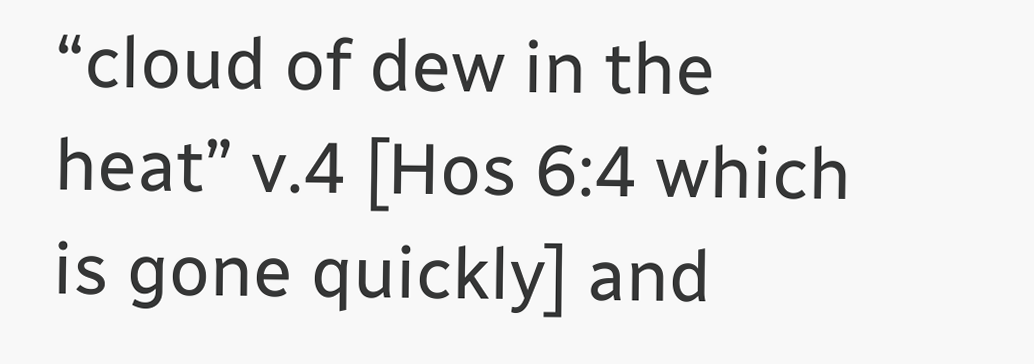“cloud of dew in the heat” v.4 [Hos 6:4 which is gone quickly] and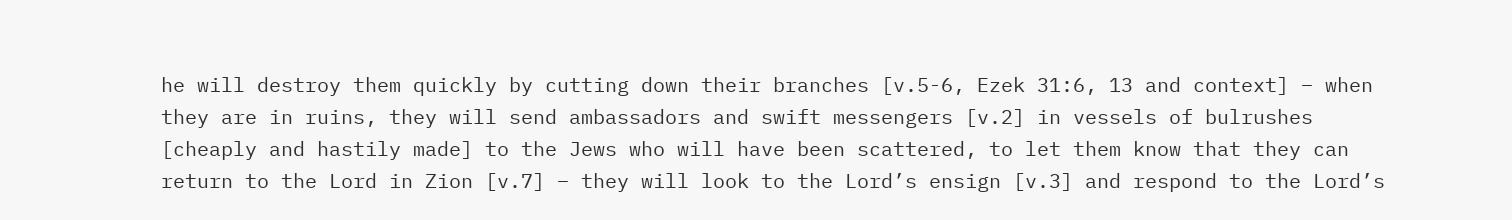he will destroy them quickly by cutting down their branches [v.5-6, Ezek 31:6, 13 and context] – when they are in ruins, they will send ambassadors and swift messengers [v.2] in vessels of bulrushes [cheaply and hastily made] to the Jews who will have been scattered, to let them know that they can return to the Lord in Zion [v.7] – they will look to the Lord’s ensign [v.3] and respond to the Lord’s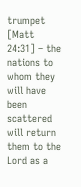trumpet [Matt 24:31] – the nations to whom they will have been scattered will return them to the Lord as a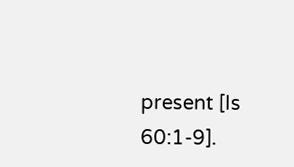present [Is 60:1-9].